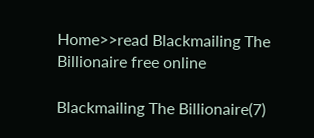Home>>read Blackmailing The Billionaire free online

Blackmailing The Billionaire(7)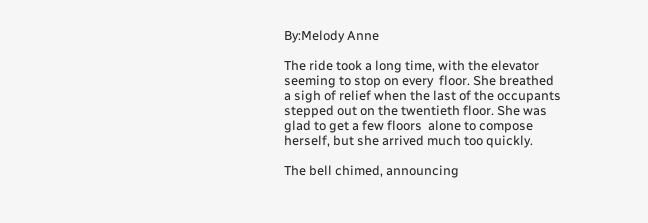By:Melody Anne

The ride took a long time, with the elevator seeming to stop on every  floor. She breathed a sigh of relief when the last of the occupants  stepped out on the twentieth floor. She was glad to get a few floors  alone to compose herself, but she arrived much too quickly.

The bell chimed, announcing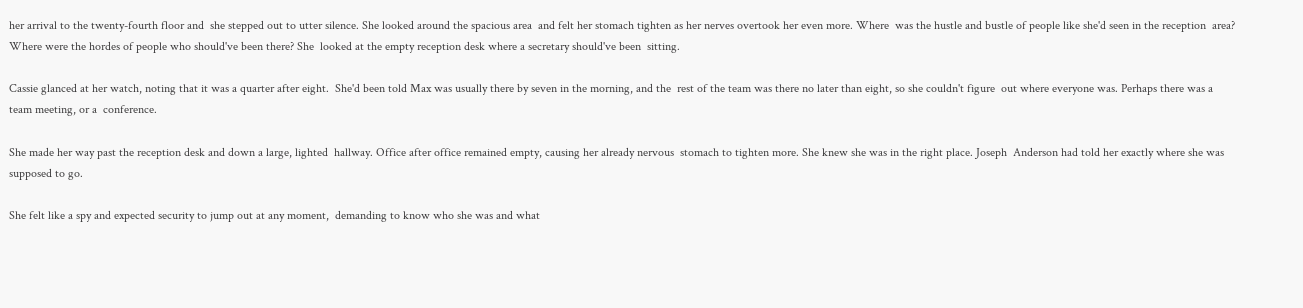her arrival to the twenty-fourth floor and  she stepped out to utter silence. She looked around the spacious area  and felt her stomach tighten as her nerves overtook her even more. Where  was the hustle and bustle of people like she'd seen in the reception  area? Where were the hordes of people who should've been there? She  looked at the empty reception desk where a secretary should've been  sitting.

Cassie glanced at her watch, noting that it was a quarter after eight.  She'd been told Max was usually there by seven in the morning, and the  rest of the team was there no later than eight, so she couldn't figure  out where everyone was. Perhaps there was a team meeting, or a  conference.

She made her way past the reception desk and down a large, lighted  hallway. Office after office remained empty, causing her already nervous  stomach to tighten more. She knew she was in the right place. Joseph  Anderson had told her exactly where she was supposed to go.

She felt like a spy and expected security to jump out at any moment,  demanding to know who she was and what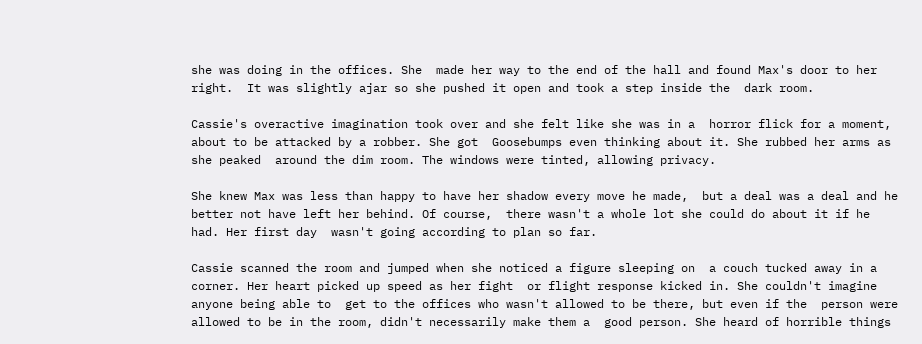she was doing in the offices. She  made her way to the end of the hall and found Max's door to her right.  It was slightly ajar so she pushed it open and took a step inside the  dark room.

Cassie's overactive imagination took over and she felt like she was in a  horror flick for a moment, about to be attacked by a robber. She got  Goosebumps even thinking about it. She rubbed her arms as she peaked  around the dim room. The windows were tinted, allowing privacy.

She knew Max was less than happy to have her shadow every move he made,  but a deal was a deal and he better not have left her behind. Of course,  there wasn't a whole lot she could do about it if he had. Her first day  wasn't going according to plan so far.

Cassie scanned the room and jumped when she noticed a figure sleeping on  a couch tucked away in a corner. Her heart picked up speed as her fight  or flight response kicked in. She couldn't imagine anyone being able to  get to the offices who wasn't allowed to be there, but even if the  person were allowed to be in the room, didn't necessarily make them a  good person. She heard of horrible things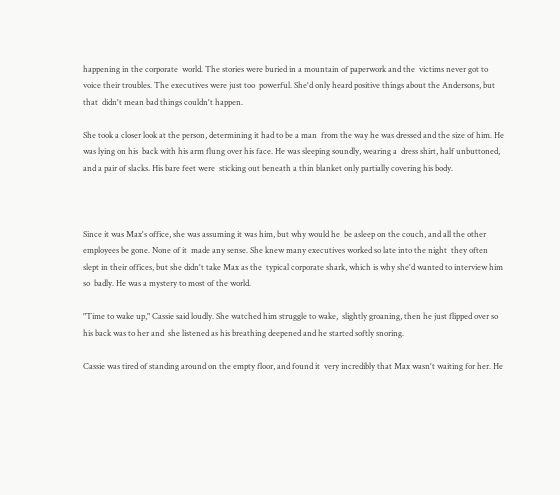happening in the corporate  world. The stories were buried in a mountain of paperwork and the  victims never got to voice their troubles. The executives were just too  powerful. She'd only heard positive things about the Andersons, but that  didn't mean bad things couldn't happen.

She took a closer look at the person, determining it had to be a man  from the way he was dressed and the size of him. He was lying on his  back with his arm flung over his face. He was sleeping soundly, wearing a  dress shirt, half unbuttoned, and a pair of slacks. His bare feet were  sticking out beneath a thin blanket only partially covering his body.



Since it was Max's office, she was assuming it was him, but why would he  be asleep on the couch, and all the other employees be gone. None of it  made any sense. She knew many executives worked so late into the night  they often slept in their offices, but she didn't take Max as the  typical corporate shark, which is why she'd wanted to interview him so  badly. He was a mystery to most of the world.

"Time to wake up," Cassie said loudly. She watched him struggle to wake,  slightly groaning, then he just flipped over so his back was to her and  she listened as his breathing deepened and he started softly snoring.

Cassie was tired of standing around on the empty floor, and found it  very incredibly that Max wasn't waiting for her. He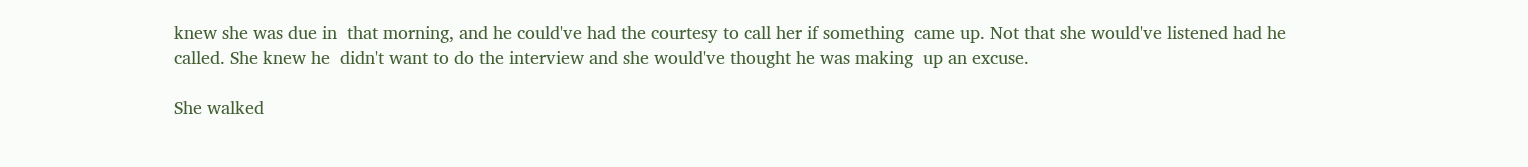knew she was due in  that morning, and he could've had the courtesy to call her if something  came up. Not that she would've listened had he called. She knew he  didn't want to do the interview and she would've thought he was making  up an excuse.

She walked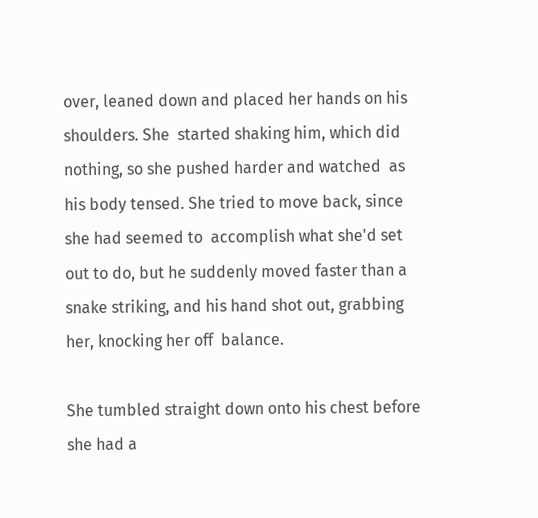over, leaned down and placed her hands on his shoulders. She  started shaking him, which did nothing, so she pushed harder and watched  as his body tensed. She tried to move back, since she had seemed to  accomplish what she'd set out to do, but he suddenly moved faster than a  snake striking, and his hand shot out, grabbing her, knocking her off  balance.

She tumbled straight down onto his chest before she had a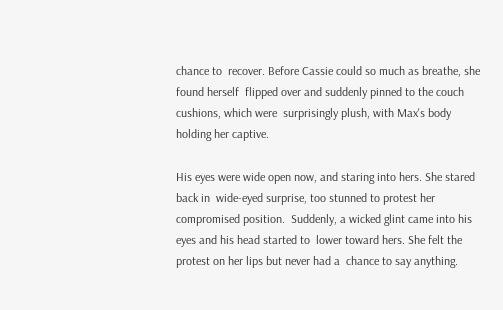chance to  recover. Before Cassie could so much as breathe, she found herself  flipped over and suddenly pinned to the couch cushions, which were  surprisingly plush, with Max's body holding her captive.

His eyes were wide open now, and staring into hers. She stared back in  wide-eyed surprise, too stunned to protest her compromised position.  Suddenly, a wicked glint came into his eyes and his head started to  lower toward hers. She felt the protest on her lips but never had a  chance to say anything.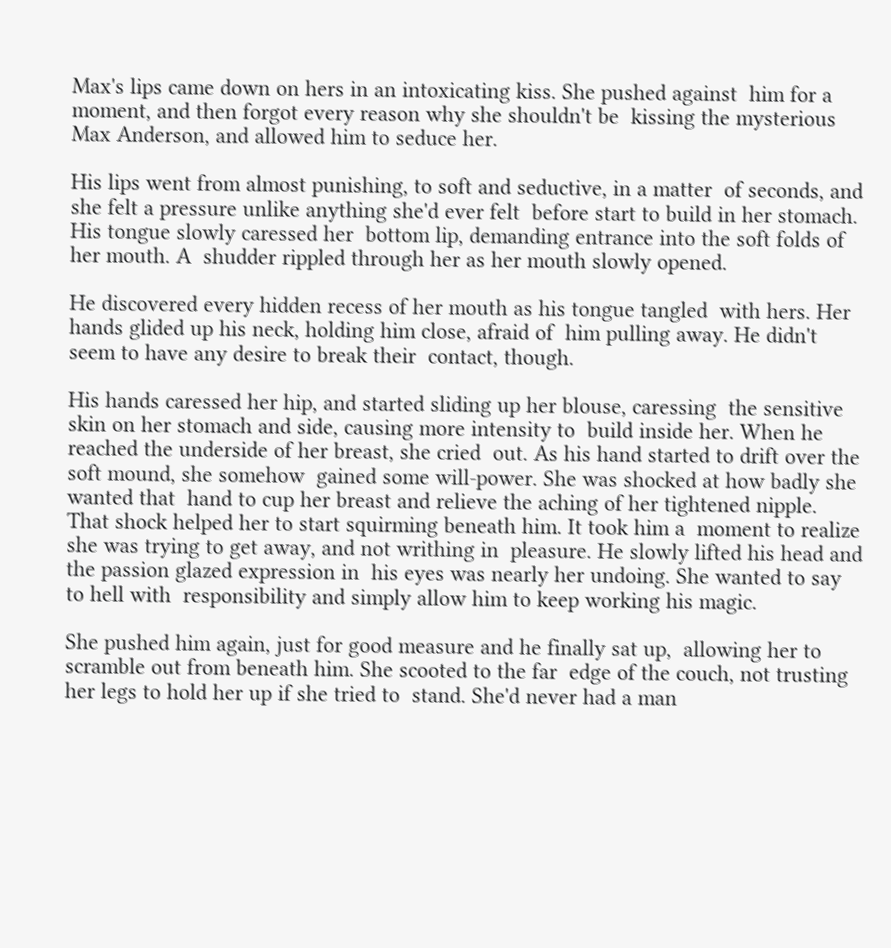Max's lips came down on hers in an intoxicating kiss. She pushed against  him for a moment, and then forgot every reason why she shouldn't be  kissing the mysterious Max Anderson, and allowed him to seduce her.

His lips went from almost punishing, to soft and seductive, in a matter  of seconds, and she felt a pressure unlike anything she'd ever felt  before start to build in her stomach. His tongue slowly caressed her  bottom lip, demanding entrance into the soft folds of her mouth. A  shudder rippled through her as her mouth slowly opened.

He discovered every hidden recess of her mouth as his tongue tangled  with hers. Her hands glided up his neck, holding him close, afraid of  him pulling away. He didn't seem to have any desire to break their  contact, though.

His hands caressed her hip, and started sliding up her blouse, caressing  the sensitive skin on her stomach and side, causing more intensity to  build inside her. When he reached the underside of her breast, she cried  out. As his hand started to drift over the soft mound, she somehow  gained some will-power. She was shocked at how badly she wanted that  hand to cup her breast and relieve the aching of her tightened nipple.  That shock helped her to start squirming beneath him. It took him a  moment to realize she was trying to get away, and not writhing in  pleasure. He slowly lifted his head and the passion glazed expression in  his eyes was nearly her undoing. She wanted to say to hell with  responsibility and simply allow him to keep working his magic.

She pushed him again, just for good measure and he finally sat up,  allowing her to scramble out from beneath him. She scooted to the far  edge of the couch, not trusting her legs to hold her up if she tried to  stand. She'd never had a man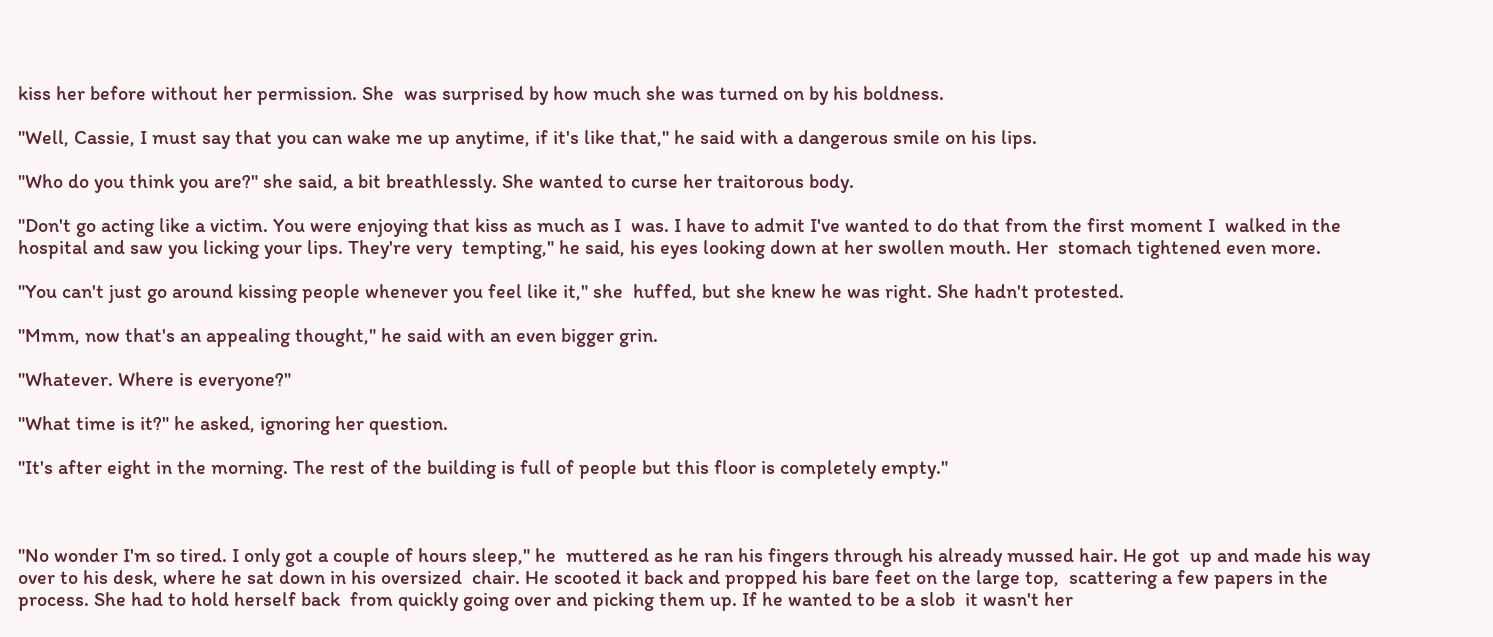kiss her before without her permission. She  was surprised by how much she was turned on by his boldness.

"Well, Cassie, I must say that you can wake me up anytime, if it's like that," he said with a dangerous smile on his lips.

"Who do you think you are?" she said, a bit breathlessly. She wanted to curse her traitorous body.

"Don't go acting like a victim. You were enjoying that kiss as much as I  was. I have to admit I've wanted to do that from the first moment I  walked in the hospital and saw you licking your lips. They're very  tempting," he said, his eyes looking down at her swollen mouth. Her  stomach tightened even more.

"You can't just go around kissing people whenever you feel like it," she  huffed, but she knew he was right. She hadn't protested.

"Mmm, now that's an appealing thought," he said with an even bigger grin.

"Whatever. Where is everyone?"

"What time is it?" he asked, ignoring her question.

"It's after eight in the morning. The rest of the building is full of people but this floor is completely empty."



"No wonder I'm so tired. I only got a couple of hours sleep," he  muttered as he ran his fingers through his already mussed hair. He got  up and made his way over to his desk, where he sat down in his oversized  chair. He scooted it back and propped his bare feet on the large top,  scattering a few papers in the process. She had to hold herself back  from quickly going over and picking them up. If he wanted to be a slob  it wasn't her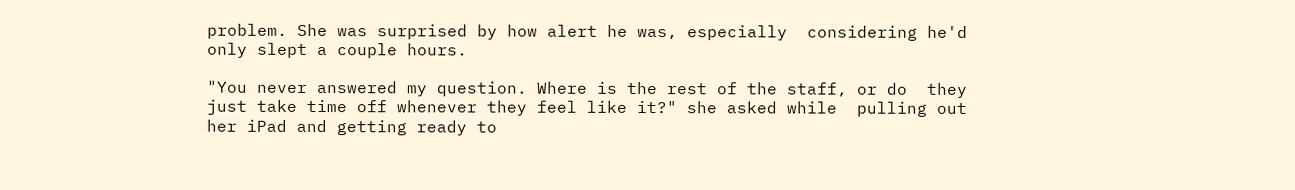problem. She was surprised by how alert he was, especially  considering he'd only slept a couple hours.

"You never answered my question. Where is the rest of the staff, or do  they just take time off whenever they feel like it?" she asked while  pulling out her iPad and getting ready to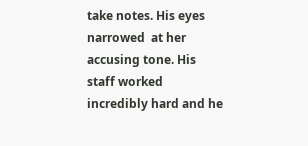take notes. His eyes narrowed  at her accusing tone. His staff worked incredibly hard and he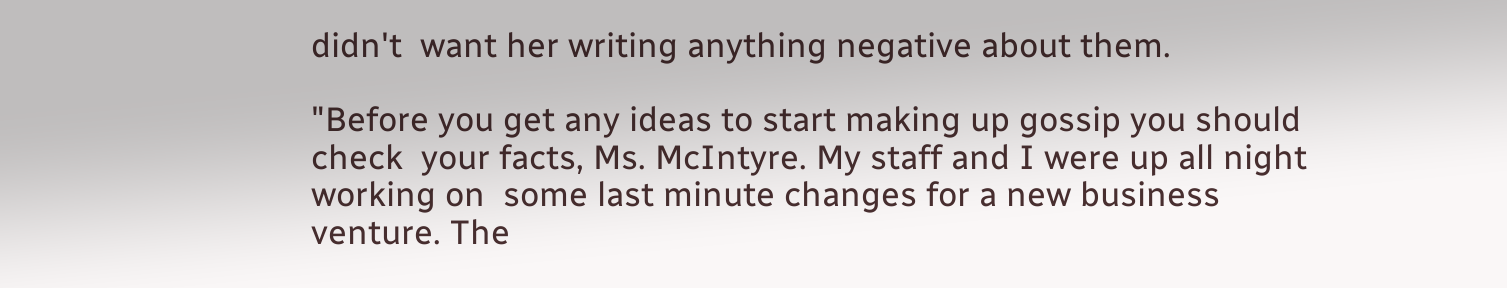didn't  want her writing anything negative about them.

"Before you get any ideas to start making up gossip you should check  your facts, Ms. McIntyre. My staff and I were up all night working on  some last minute changes for a new business venture. The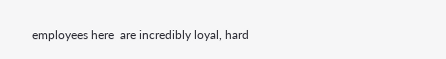employees here  are incredibly loyal, hard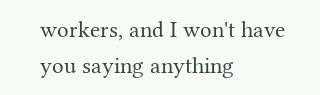workers, and I won't have you saying anything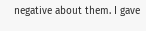negative about them. I gave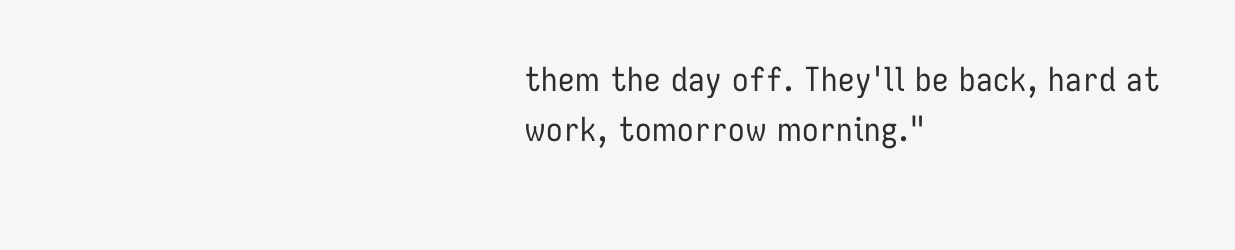them the day off. They'll be back, hard at  work, tomorrow morning."